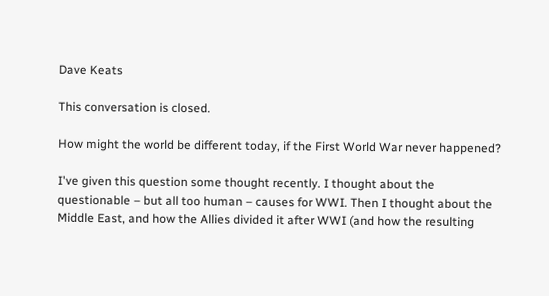Dave Keats

This conversation is closed.

How might the world be different today, if the First World War never happened?

I've given this question some thought recently. I thought about the questionable – but all too human – causes for WWI. Then I thought about the Middle East, and how the Allies divided it after WWI (and how the resulting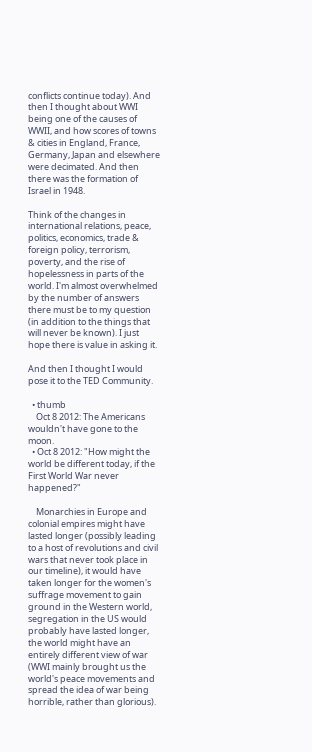conflicts continue today). And then I thought about WWI being one of the causes of WWII, and how scores of towns & cities in England, France, Germany, Japan and elsewhere were decimated. And then there was the formation of Israel in 1948.

Think of the changes in international relations, peace, politics, economics, trade & foreign policy, terrorism, poverty, and the rise of hopelessness in parts of the world. I'm almost overwhelmed by the number of answers there must be to my question (in addition to the things that will never be known). I just hope there is value in asking it.

And then I thought I would pose it to the TED Community.

  • thumb
    Oct 8 2012: The Americans wouldn't have gone to the moon.
  • Oct 8 2012: "How might the world be different today, if the First World War never happened?"

    Monarchies in Europe and colonial empires might have lasted longer (possibly leading to a host of revolutions and civil wars that never took place in our timeline), it would have taken longer for the women's suffrage movement to gain ground in the Western world, segregation in the US would probably have lasted longer, the world might have an entirely different view of war (WWI mainly brought us the world's peace movements and spread the idea of war being horrible, rather than glorious).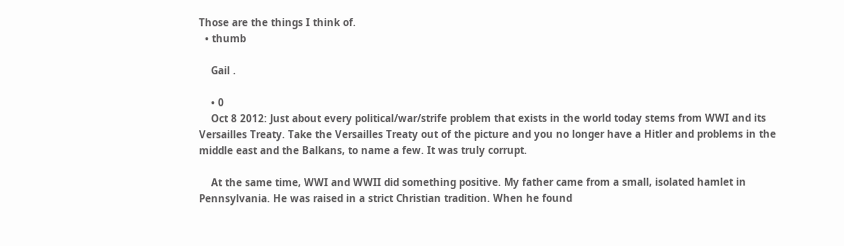Those are the things I think of.
  • thumb

    Gail .

    • 0
    Oct 8 2012: Just about every political/war/strife problem that exists in the world today stems from WWI and its Versailles Treaty. Take the Versailles Treaty out of the picture and you no longer have a Hitler and problems in the middle east and the Balkans, to name a few. It was truly corrupt.

    At the same time, WWI and WWII did something positive. My father came from a small, isolated hamlet in Pennsylvania. He was raised in a strict Christian tradition. When he found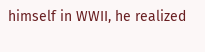himself in WWII, he realized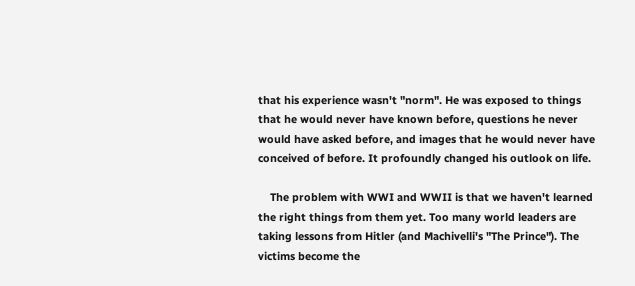that his experience wasn't "norm". He was exposed to things that he would never have known before, questions he never would have asked before, and images that he would never have conceived of before. It profoundly changed his outlook on life.

    The problem with WWI and WWII is that we haven't learned the right things from them yet. Too many world leaders are taking lessons from Hitler (and Machivelli's "The Prince"). The victims become the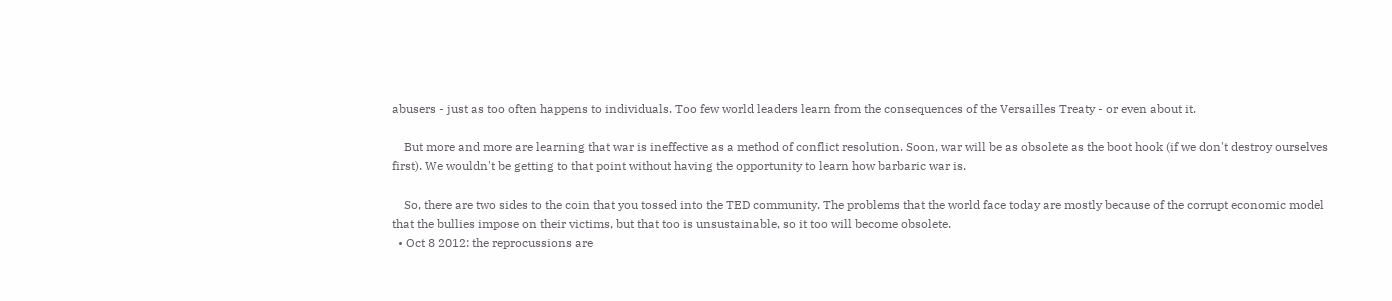abusers - just as too often happens to individuals. Too few world leaders learn from the consequences of the Versailles Treaty - or even about it.

    But more and more are learning that war is ineffective as a method of conflict resolution. Soon, war will be as obsolete as the boot hook (if we don't destroy ourselves first). We wouldn't be getting to that point without having the opportunity to learn how barbaric war is.

    So, there are two sides to the coin that you tossed into the TED community. The problems that the world face today are mostly because of the corrupt economic model that the bullies impose on their victims, but that too is unsustainable, so it too will become obsolete.
  • Oct 8 2012: the reprocussions are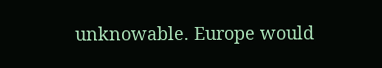unknowable. Europe would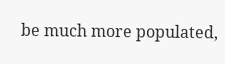be much more populated,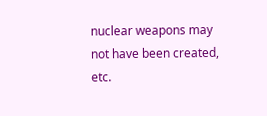nuclear weapons may not have been created, etc.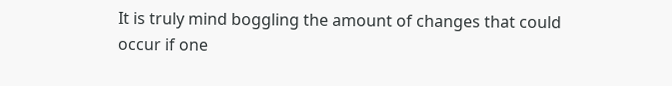It is truly mind boggling the amount of changes that could occur if one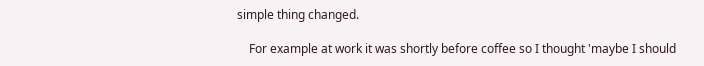simple thing changed.

    For example at work it was shortly before coffee so I thought 'maybe I should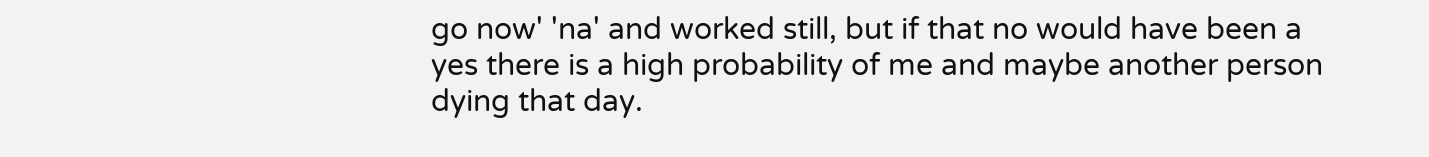go now' 'na' and worked still, but if that no would have been a yes there is a high probability of me and maybe another person dying that day.